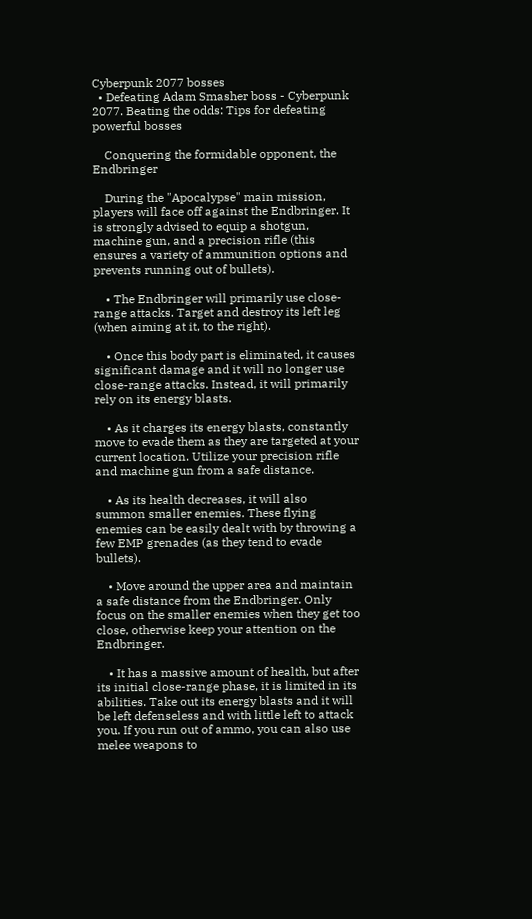Cyberpunk 2077 bosses
  • Defeating Adam Smasher boss - Cyberpunk 2077. Beating the odds: Tips for defeating powerful bosses

    Conquering the formidable opponent, the Endbringer

    During the "Apocalypse" main mission, players will face off against the Endbringer. It is strongly advised to equip a shotgun, machine gun, and a precision rifle (this ensures a variety of ammunition options and prevents running out of bullets).

    • The Endbringer will primarily use close-range attacks. Target and destroy its left leg (when aiming at it, to the right).

    • Once this body part is eliminated, it causes significant damage and it will no longer use close-range attacks. Instead, it will primarily rely on its energy blasts.

    • As it charges its energy blasts, constantly move to evade them as they are targeted at your current location. Utilize your precision rifle and machine gun from a safe distance.

    • As its health decreases, it will also summon smaller enemies. These flying enemies can be easily dealt with by throwing a few EMP grenades (as they tend to evade bullets).

    • Move around the upper area and maintain a safe distance from the Endbringer. Only focus on the smaller enemies when they get too close, otherwise keep your attention on the Endbringer.

    • It has a massive amount of health, but after its initial close-range phase, it is limited in its abilities. Take out its energy blasts and it will be left defenseless and with little left to attack you. If you run out of ammo, you can also use melee weapons to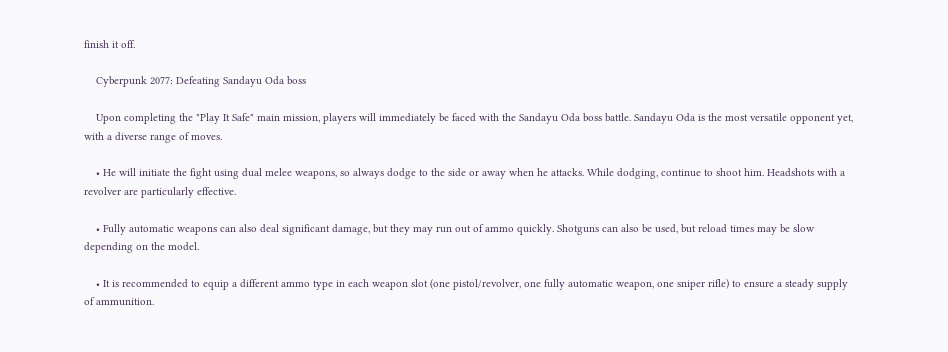finish it off.

    Cyberpunk 2077: Defeating Sandayu Oda boss

    Upon completing the "Play It Safe" main mission, players will immediately be faced with the Sandayu Oda boss battle. Sandayu Oda is the most versatile opponent yet, with a diverse range of moves.

    • He will initiate the fight using dual melee weapons, so always dodge to the side or away when he attacks. While dodging, continue to shoot him. Headshots with a revolver are particularly effective.

    • Fully automatic weapons can also deal significant damage, but they may run out of ammo quickly. Shotguns can also be used, but reload times may be slow depending on the model.

    • It is recommended to equip a different ammo type in each weapon slot (one pistol/revolver, one fully automatic weapon, one sniper rifle) to ensure a steady supply of ammunition.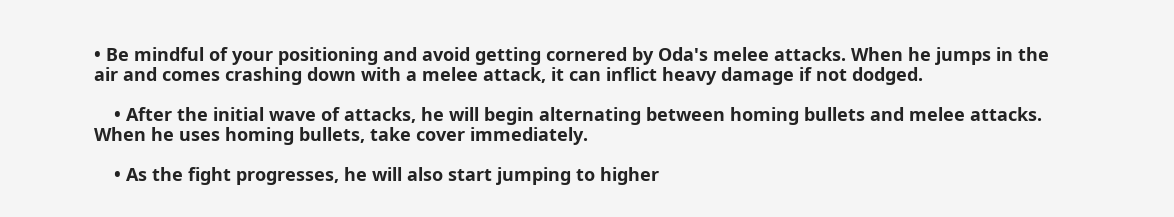• Be mindful of your positioning and avoid getting cornered by Oda's melee attacks. When he jumps in the air and comes crashing down with a melee attack, it can inflict heavy damage if not dodged.

    • After the initial wave of attacks, he will begin alternating between homing bullets and melee attacks. When he uses homing bullets, take cover immediately.

    • As the fight progresses, he will also start jumping to higher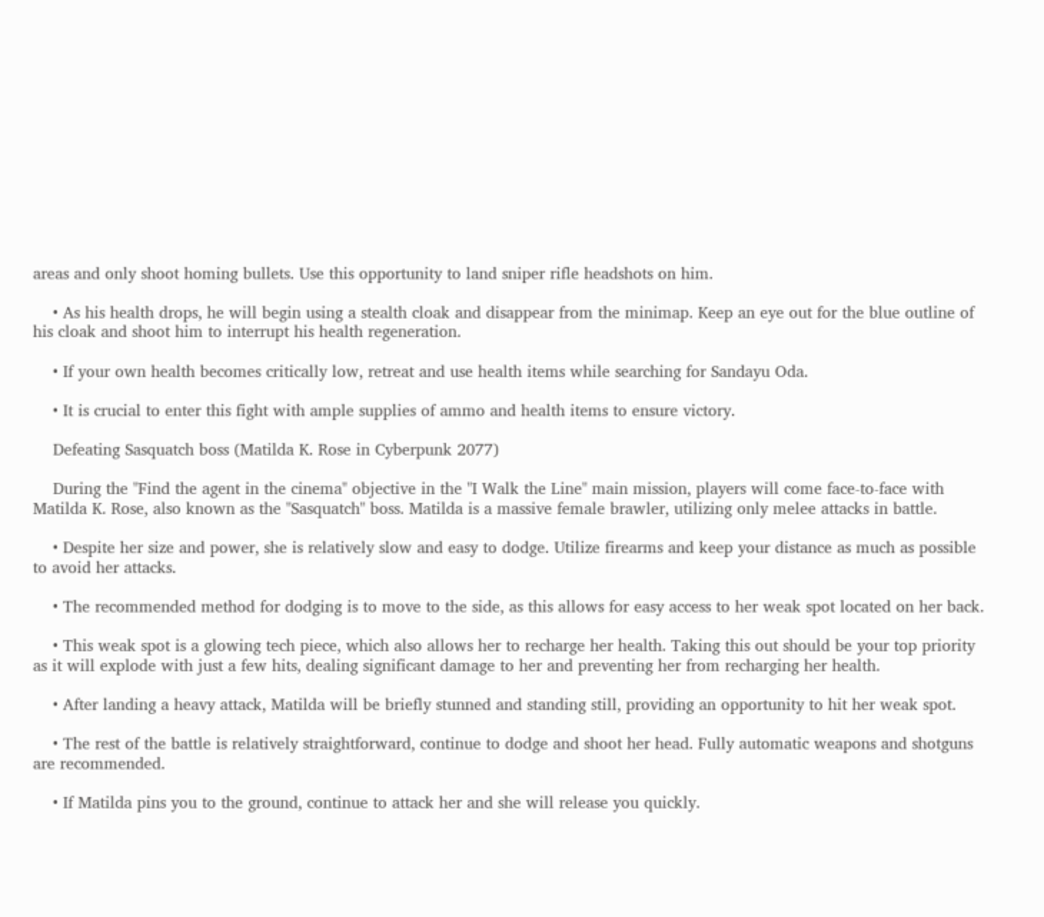areas and only shoot homing bullets. Use this opportunity to land sniper rifle headshots on him.

    • As his health drops, he will begin using a stealth cloak and disappear from the minimap. Keep an eye out for the blue outline of his cloak and shoot him to interrupt his health regeneration.

    • If your own health becomes critically low, retreat and use health items while searching for Sandayu Oda.

    • It is crucial to enter this fight with ample supplies of ammo and health items to ensure victory.

    Defeating Sasquatch boss (Matilda K. Rose in Cyberpunk 2077)

    During the "Find the agent in the cinema" objective in the "I Walk the Line" main mission, players will come face-to-face with Matilda K. Rose, also known as the "Sasquatch" boss. Matilda is a massive female brawler, utilizing only melee attacks in battle.

    • Despite her size and power, she is relatively slow and easy to dodge. Utilize firearms and keep your distance as much as possible to avoid her attacks.

    • The recommended method for dodging is to move to the side, as this allows for easy access to her weak spot located on her back.

    • This weak spot is a glowing tech piece, which also allows her to recharge her health. Taking this out should be your top priority as it will explode with just a few hits, dealing significant damage to her and preventing her from recharging her health.

    • After landing a heavy attack, Matilda will be briefly stunned and standing still, providing an opportunity to hit her weak spot.

    • The rest of the battle is relatively straightforward, continue to dodge and shoot her head. Fully automatic weapons and shotguns are recommended.

    • If Matilda pins you to the ground, continue to attack her and she will release you quickly.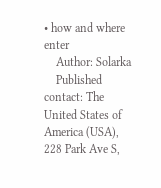• how and where enter
    Author: Solarka
    Published contact: The United States of America (USA), 228 Park Ave S,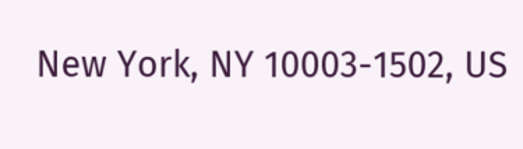New York, NY 10003-1502, US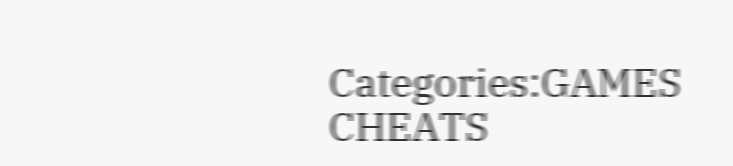Categories:GAMES CHEATS